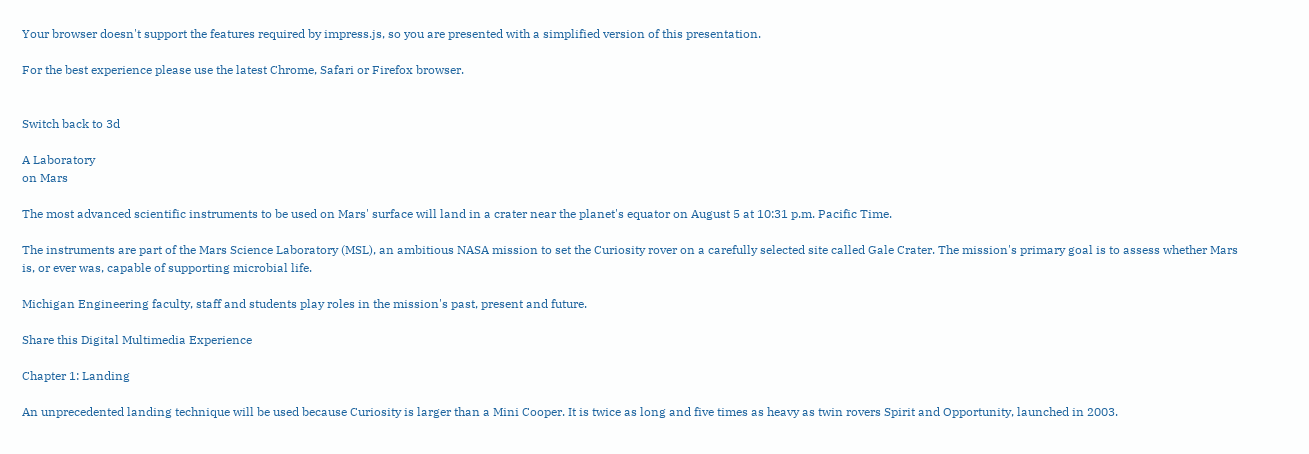Your browser doesn't support the features required by impress.js, so you are presented with a simplified version of this presentation.

For the best experience please use the latest Chrome, Safari or Firefox browser.


Switch back to 3d

A Laboratory
on Mars

The most advanced scientific instruments to be used on Mars' surface will land in a crater near the planet's equator on August 5 at 10:31 p.m. Pacific Time.

The instruments are part of the Mars Science Laboratory (MSL), an ambitious NASA mission to set the Curiosity rover on a carefully selected site called Gale Crater. The mission's primary goal is to assess whether Mars is, or ever was, capable of supporting microbial life.

Michigan Engineering faculty, staff and students play roles in the mission's past, present and future.

Share this Digital Multimedia Experience

Chapter 1: Landing

An unprecedented landing technique will be used because Curiosity is larger than a Mini Cooper. It is twice as long and five times as heavy as twin rovers Spirit and Opportunity, launched in 2003.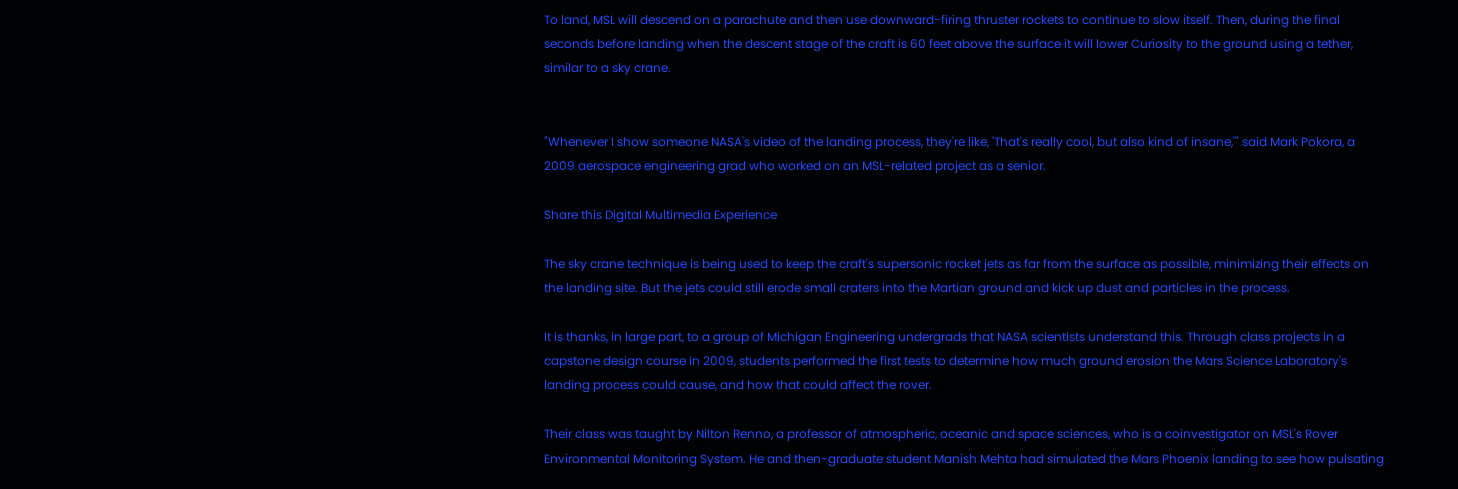To land, MSL will descend on a parachute and then use downward-firing thruster rockets to continue to slow itself. Then, during the final seconds before landing when the descent stage of the craft is 60 feet above the surface it will lower Curiosity to the ground using a tether, similar to a sky crane.


"Whenever I show someone NASA's video of the landing process, they're like, 'That's really cool, but also kind of insane,'" said Mark Pokora, a 2009 aerospace engineering grad who worked on an MSL-related project as a senior.

Share this Digital Multimedia Experience

The sky crane technique is being used to keep the craft's supersonic rocket jets as far from the surface as possible, minimizing their effects on the landing site. But the jets could still erode small craters into the Martian ground and kick up dust and particles in the process.

It is thanks, in large part, to a group of Michigan Engineering undergrads that NASA scientists understand this. Through class projects in a capstone design course in 2009, students performed the first tests to determine how much ground erosion the Mars Science Laboratory's landing process could cause, and how that could affect the rover.

Their class was taught by Nilton Renno, a professor of atmospheric, oceanic and space sciences, who is a coinvestigator on MSL's Rover Environmental Monitoring System. He and then-graduate student Manish Mehta had simulated the Mars Phoenix landing to see how pulsating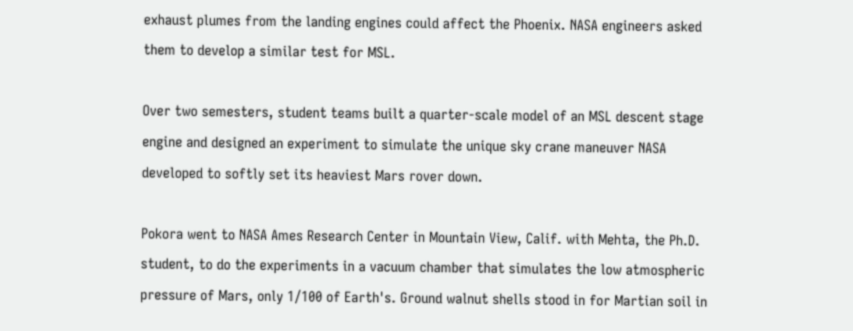exhaust plumes from the landing engines could affect the Phoenix. NASA engineers asked them to develop a similar test for MSL.

Over two semesters, student teams built a quarter-scale model of an MSL descent stage engine and designed an experiment to simulate the unique sky crane maneuver NASA developed to softly set its heaviest Mars rover down.

Pokora went to NASA Ames Research Center in Mountain View, Calif. with Mehta, the Ph.D. student, to do the experiments in a vacuum chamber that simulates the low atmospheric pressure of Mars, only 1/100 of Earth's. Ground walnut shells stood in for Martian soil in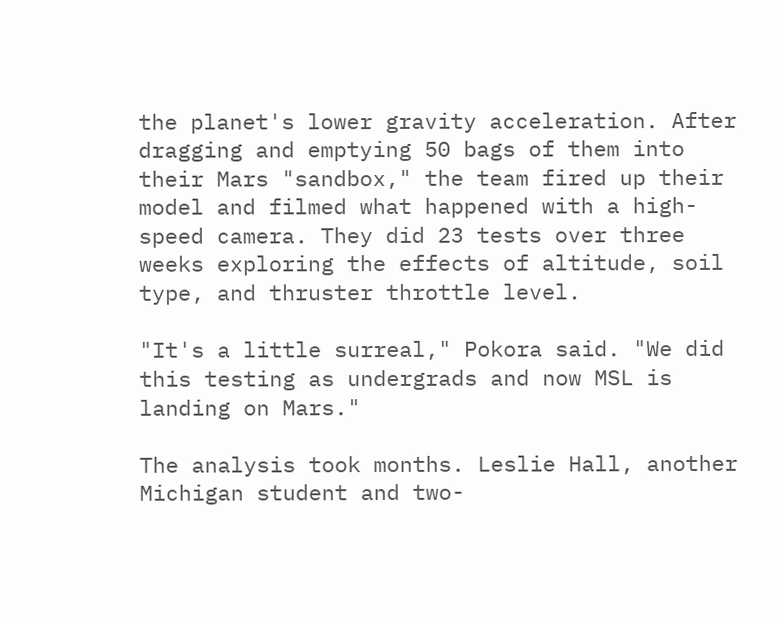the planet's lower gravity acceleration. After dragging and emptying 50 bags of them into their Mars "sandbox," the team fired up their model and filmed what happened with a high-speed camera. They did 23 tests over three weeks exploring the effects of altitude, soil type, and thruster throttle level.

"It's a little surreal," Pokora said. "We did this testing as undergrads and now MSL is landing on Mars."

The analysis took months. Leslie Hall, another Michigan student and two-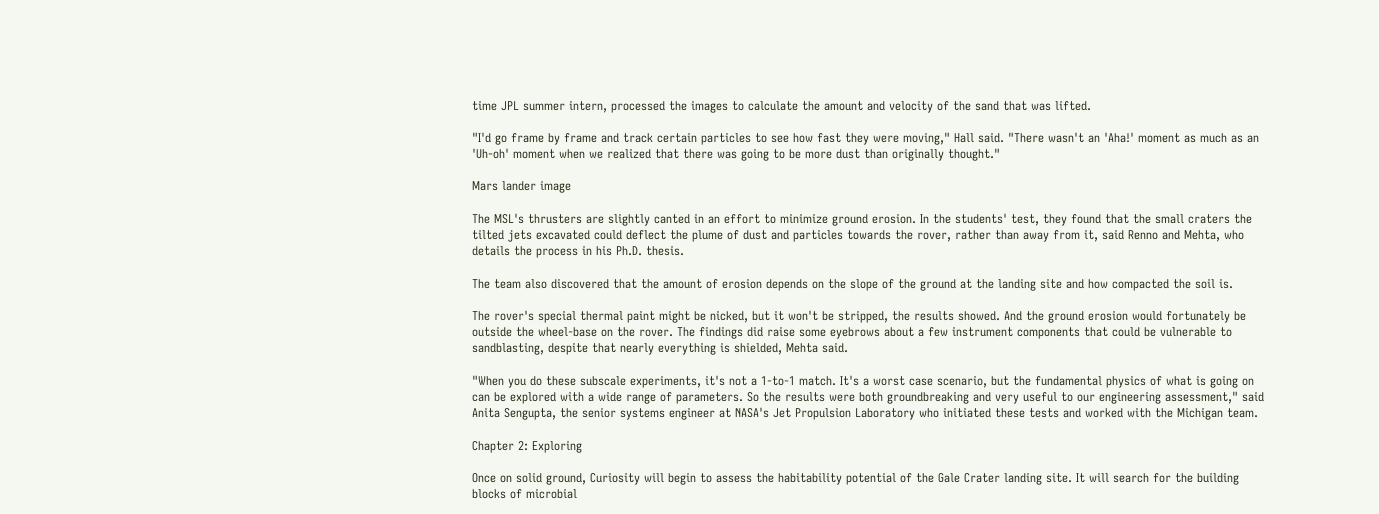time JPL summer intern, processed the images to calculate the amount and velocity of the sand that was lifted.

"I'd go frame by frame and track certain particles to see how fast they were moving," Hall said. "There wasn't an 'Aha!' moment as much as an 'Uh-oh' moment when we realized that there was going to be more dust than originally thought."

Mars lander image

The MSL's thrusters are slightly canted in an effort to minimize ground erosion. In the students' test, they found that the small craters the tilted jets excavated could deflect the plume of dust and particles towards the rover, rather than away from it, said Renno and Mehta, who details the process in his Ph.D. thesis.

The team also discovered that the amount of erosion depends on the slope of the ground at the landing site and how compacted the soil is.

The rover's special thermal paint might be nicked, but it won't be stripped, the results showed. And the ground erosion would fortunately be outside the wheel-base on the rover. The findings did raise some eyebrows about a few instrument components that could be vulnerable to sandblasting, despite that nearly everything is shielded, Mehta said.

"When you do these subscale experiments, it's not a 1-to-1 match. It's a worst case scenario, but the fundamental physics of what is going on can be explored with a wide range of parameters. So the results were both groundbreaking and very useful to our engineering assessment," said Anita Sengupta, the senior systems engineer at NASA's Jet Propulsion Laboratory who initiated these tests and worked with the Michigan team.

Chapter 2: Exploring

Once on solid ground, Curiosity will begin to assess the habitability potential of the Gale Crater landing site. It will search for the building blocks of microbial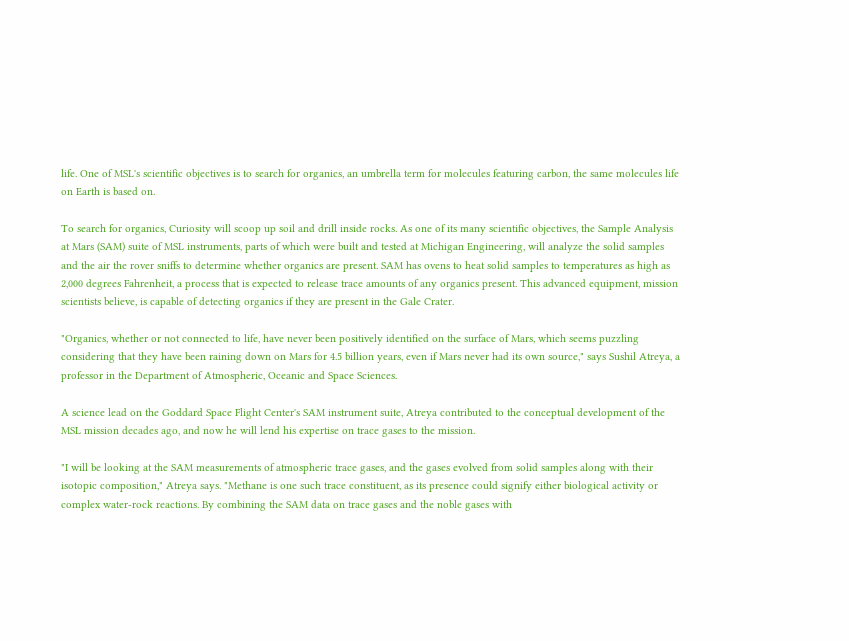life. One of MSL's scientific objectives is to search for organics, an umbrella term for molecules featuring carbon, the same molecules life on Earth is based on.

To search for organics, Curiosity will scoop up soil and drill inside rocks. As one of its many scientific objectives, the Sample Analysis at Mars (SAM) suite of MSL instruments, parts of which were built and tested at Michigan Engineering, will analyze the solid samples and the air the rover sniffs to determine whether organics are present. SAM has ovens to heat solid samples to temperatures as high as 2,000 degrees Fahrenheit, a process that is expected to release trace amounts of any organics present. This advanced equipment, mission scientists believe, is capable of detecting organics if they are present in the Gale Crater.

"Organics, whether or not connected to life, have never been positively identified on the surface of Mars, which seems puzzling considering that they have been raining down on Mars for 4.5 billion years, even if Mars never had its own source," says Sushil Atreya, a professor in the Department of Atmospheric, Oceanic and Space Sciences.

A science lead on the Goddard Space Flight Center's SAM instrument suite, Atreya contributed to the conceptual development of the MSL mission decades ago, and now he will lend his expertise on trace gases to the mission.

"I will be looking at the SAM measurements of atmospheric trace gases, and the gases evolved from solid samples along with their isotopic composition," Atreya says. "Methane is one such trace constituent, as its presence could signify either biological activity or complex water-rock reactions. By combining the SAM data on trace gases and the noble gases with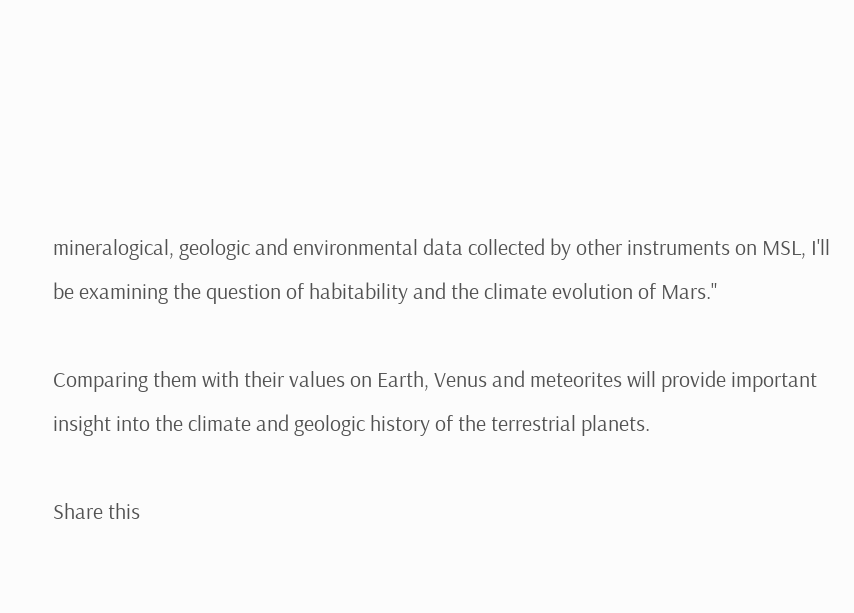mineralogical, geologic and environmental data collected by other instruments on MSL, I'll be examining the question of habitability and the climate evolution of Mars."

Comparing them with their values on Earth, Venus and meteorites will provide important insight into the climate and geologic history of the terrestrial planets.

Share this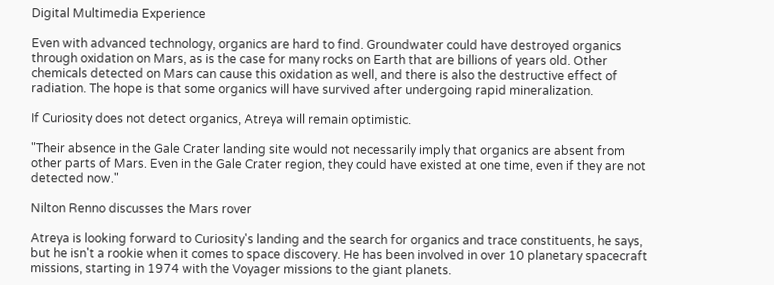Digital Multimedia Experience

Even with advanced technology, organics are hard to find. Groundwater could have destroyed organics through oxidation on Mars, as is the case for many rocks on Earth that are billions of years old. Other chemicals detected on Mars can cause this oxidation as well, and there is also the destructive effect of radiation. The hope is that some organics will have survived after undergoing rapid mineralization.

If Curiosity does not detect organics, Atreya will remain optimistic.

"Their absence in the Gale Crater landing site would not necessarily imply that organics are absent from other parts of Mars. Even in the Gale Crater region, they could have existed at one time, even if they are not detected now."

Nilton Renno discusses the Mars rover

Atreya is looking forward to Curiosity's landing and the search for organics and trace constituents, he says, but he isn't a rookie when it comes to space discovery. He has been involved in over 10 planetary spacecraft missions, starting in 1974 with the Voyager missions to the giant planets.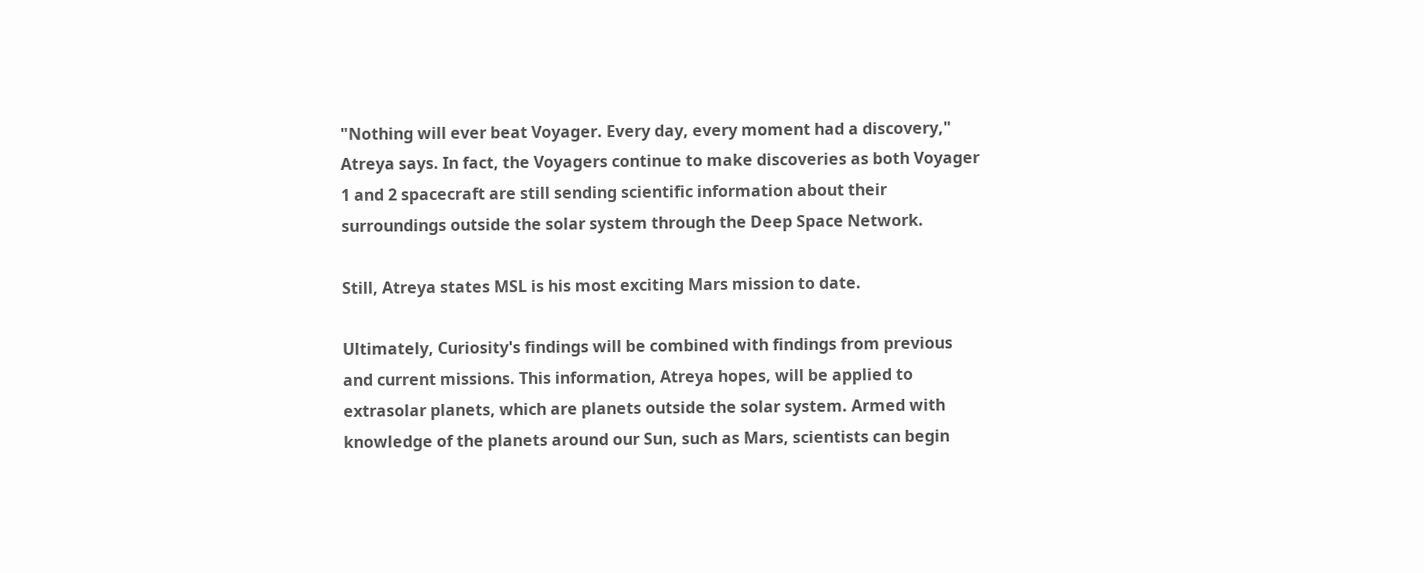"Nothing will ever beat Voyager. Every day, every moment had a discovery," Atreya says. In fact, the Voyagers continue to make discoveries as both Voyager 1 and 2 spacecraft are still sending scientific information about their surroundings outside the solar system through the Deep Space Network.

Still, Atreya states MSL is his most exciting Mars mission to date.

Ultimately, Curiosity's findings will be combined with findings from previous and current missions. This information, Atreya hopes, will be applied to extrasolar planets, which are planets outside the solar system. Armed with knowledge of the planets around our Sun, such as Mars, scientists can begin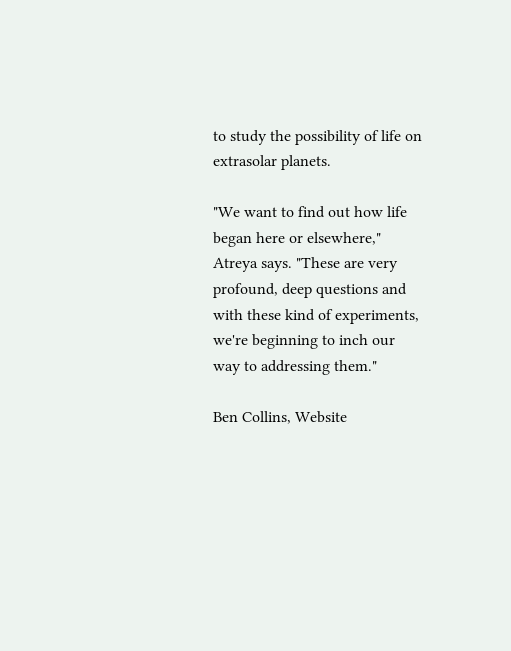to study the possibility of life on extrasolar planets.

"We want to find out how life began here or elsewhere," Atreya says. "These are very profound, deep questions and with these kind of experiments, we're beginning to inch our way to addressing them."

Ben Collins, Website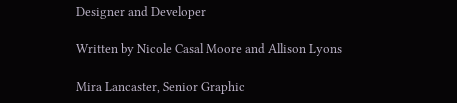Designer and Developer

Written by Nicole Casal Moore and Allison Lyons

Mira Lancaster, Senior Graphic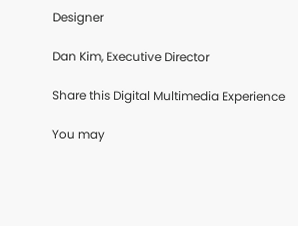Designer

Dan Kim, Executive Director

Share this Digital Multimedia Experience

You may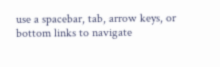use a spacebar, tab, arrow keys, or bottom links to navigate